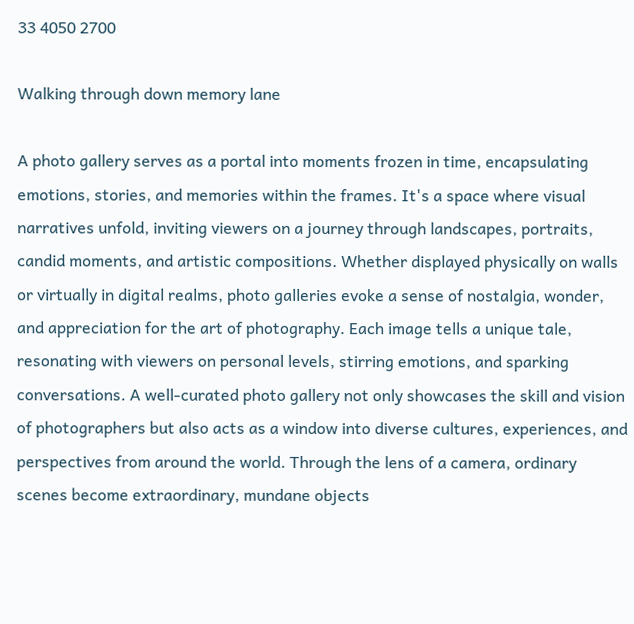33 4050 2700

Walking through down memory lane

A photo gallery serves as a portal into moments frozen in time, encapsulating emotions, stories, and memories within the frames. It's a space where visual narratives unfold, inviting viewers on a journey through landscapes, portraits, candid moments, and artistic compositions. Whether displayed physically on walls or virtually in digital realms, photo galleries evoke a sense of nostalgia, wonder, and appreciation for the art of photography. Each image tells a unique tale, resonating with viewers on personal levels, stirring emotions, and sparking conversations. A well-curated photo gallery not only showcases the skill and vision of photographers but also acts as a window into diverse cultures, experiences, and perspectives from around the world. Through the lens of a camera, ordinary scenes become extraordinary, mundane objects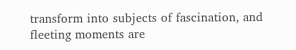transform into subjects of fascination, and fleeting moments are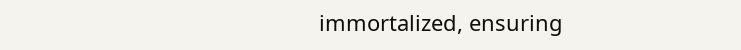immortalized, ensuring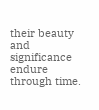their beauty and significance endure through time.